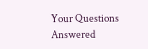Your Questions Answered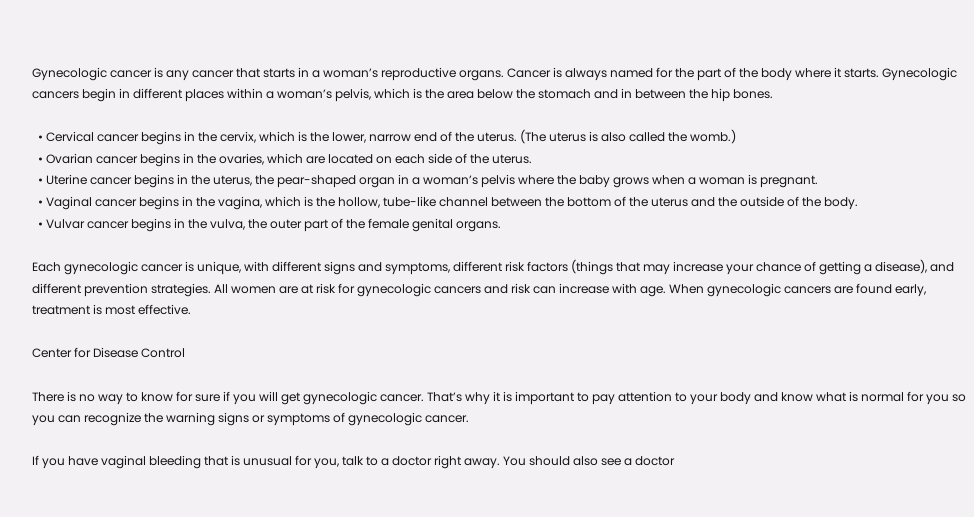Gynecologic cancer is any cancer that starts in a woman’s reproductive organs. Cancer is always named for the part of the body where it starts. Gynecologic cancers begin in different places within a woman’s pelvis, which is the area below the stomach and in between the hip bones.

  • Cervical cancer begins in the cervix, which is the lower, narrow end of the uterus. (The uterus is also called the womb.)
  • Ovarian cancer begins in the ovaries, which are located on each side of the uterus.
  • Uterine cancer begins in the uterus, the pear-shaped organ in a woman’s pelvis where the baby grows when a woman is pregnant.
  • Vaginal cancer begins in the vagina, which is the hollow, tube-like channel between the bottom of the uterus and the outside of the body.
  • Vulvar cancer begins in the vulva, the outer part of the female genital organs.

Each gynecologic cancer is unique, with different signs and symptoms, different risk factors (things that may increase your chance of getting a disease), and different prevention strategies. All women are at risk for gynecologic cancers and risk can increase with age. When gynecologic cancers are found early, treatment is most effective.

Center for Disease Control

There is no way to know for sure if you will get gynecologic cancer. That’s why it is important to pay attention to your body and know what is normal for you so you can recognize the warning signs or symptoms of gynecologic cancer.

If you have vaginal bleeding that is unusual for you, talk to a doctor right away. You should also see a doctor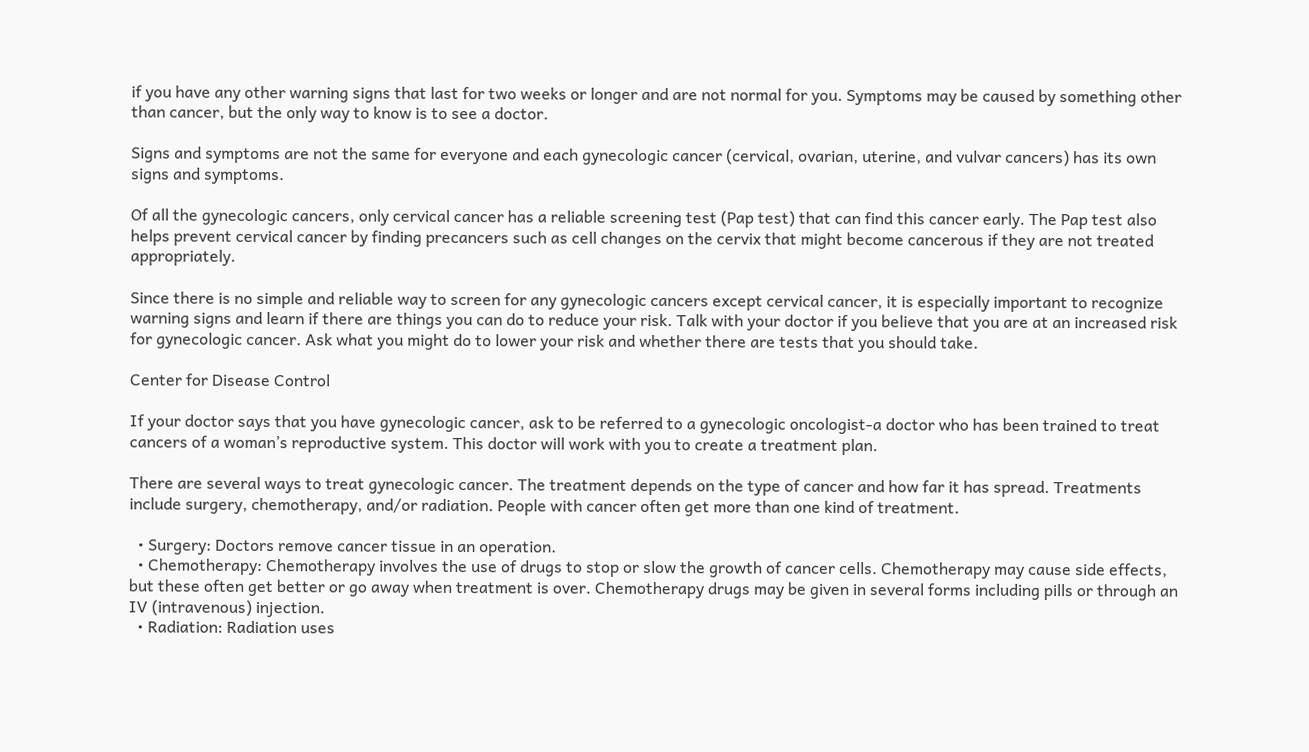if you have any other warning signs that last for two weeks or longer and are not normal for you. Symptoms may be caused by something other than cancer, but the only way to know is to see a doctor.

Signs and symptoms are not the same for everyone and each gynecologic cancer (cervical, ovarian, uterine, and vulvar cancers) has its own signs and symptoms.

Of all the gynecologic cancers, only cervical cancer has a reliable screening test (Pap test) that can find this cancer early. The Pap test also helps prevent cervical cancer by finding precancers such as cell changes on the cervix that might become cancerous if they are not treated appropriately.

Since there is no simple and reliable way to screen for any gynecologic cancers except cervical cancer, it is especially important to recognize warning signs and learn if there are things you can do to reduce your risk. Talk with your doctor if you believe that you are at an increased risk for gynecologic cancer. Ask what you might do to lower your risk and whether there are tests that you should take.

Center for Disease Control

If your doctor says that you have gynecologic cancer, ask to be referred to a gynecologic oncologist-a doctor who has been trained to treat cancers of a woman’s reproductive system. This doctor will work with you to create a treatment plan.

There are several ways to treat gynecologic cancer. The treatment depends on the type of cancer and how far it has spread. Treatments include surgery, chemotherapy, and/or radiation. People with cancer often get more than one kind of treatment.

  • Surgery: Doctors remove cancer tissue in an operation.
  • Chemotherapy: Chemotherapy involves the use of drugs to stop or slow the growth of cancer cells. Chemotherapy may cause side effects, but these often get better or go away when treatment is over. Chemotherapy drugs may be given in several forms including pills or through an IV (intravenous) injection.
  • Radiation: Radiation uses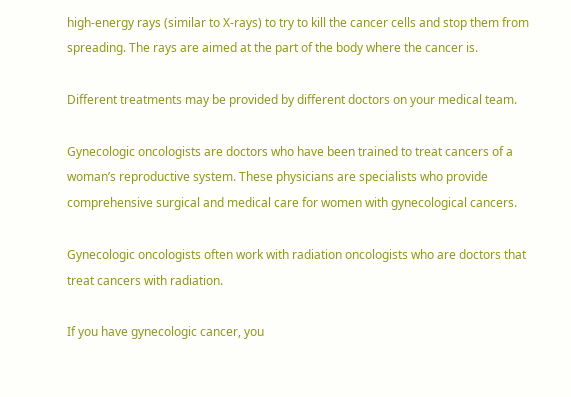high-energy rays (similar to X-rays) to try to kill the cancer cells and stop them from spreading. The rays are aimed at the part of the body where the cancer is.

Different treatments may be provided by different doctors on your medical team.

Gynecologic oncologists are doctors who have been trained to treat cancers of a woman’s reproductive system. These physicians are specialists who provide comprehensive surgical and medical care for women with gynecological cancers.

Gynecologic oncologists often work with radiation oncologists who are doctors that treat cancers with radiation.

If you have gynecologic cancer, you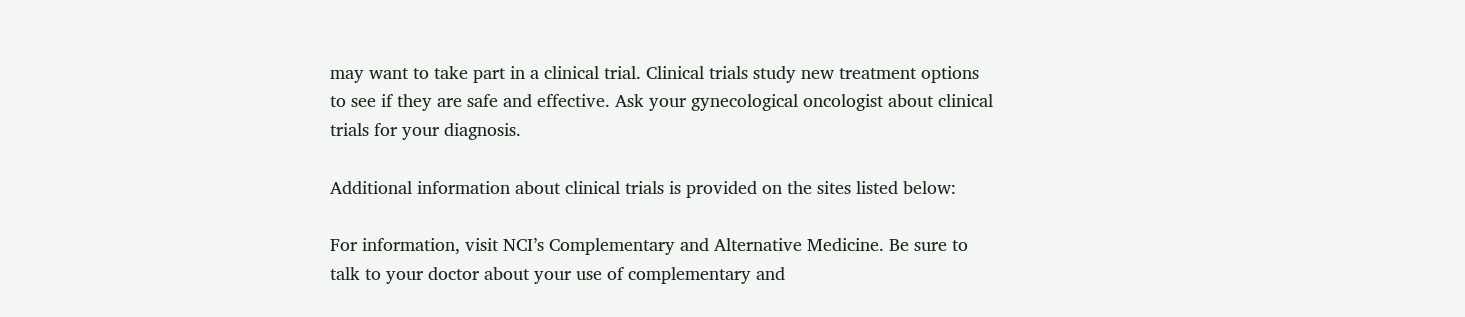may want to take part in a clinical trial. Clinical trials study new treatment options to see if they are safe and effective. Ask your gynecological oncologist about clinical trials for your diagnosis.

Additional information about clinical trials is provided on the sites listed below:

For information, visit NCI’s Complementary and Alternative Medicine. Be sure to talk to your doctor about your use of complementary and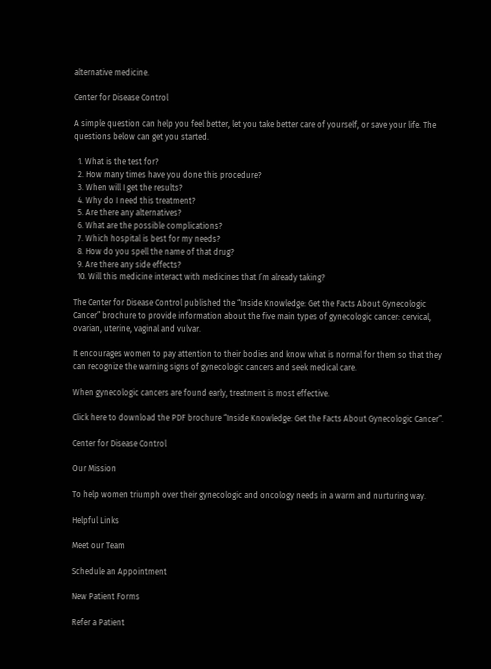alternative medicine.

Center for Disease Control

A simple question can help you feel better, let you take better care of yourself, or save your life. The questions below can get you started.

  1. What is the test for?
  2. How many times have you done this procedure?
  3. When will I get the results?
  4. Why do I need this treatment?
  5. Are there any alternatives?
  6. What are the possible complications?
  7. Which hospital is best for my needs?
  8. How do you spell the name of that drug?
  9. Are there any side effects?
  10. Will this medicine interact with medicines that I’m already taking?

The Center for Disease Control published the “Inside Knowledge: Get the Facts About Gynecologic Cancer” brochure to provide information about the five main types of gynecologic cancer: cervical, ovarian, uterine, vaginal and vulvar.

It encourages women to pay attention to their bodies and know what is normal for them so that they can recognize the warning signs of gynecologic cancers and seek medical care.

When gynecologic cancers are found early, treatment is most effective.

Click here to download the PDF brochure “Inside Knowledge: Get the Facts About Gynecologic Cancer”.

Center for Disease Control

Our Mission

To help women triumph over their gynecologic and oncology needs in a warm and nurturing way.

Helpful Links

Meet our Team

Schedule an Appointment

New Patient Forms

Refer a Patient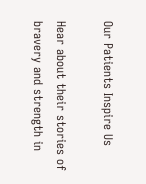Our Patients Inspire Us

Hear about their stories of bravery and strength in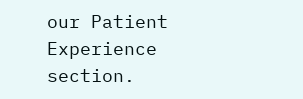our Patient Experience section.